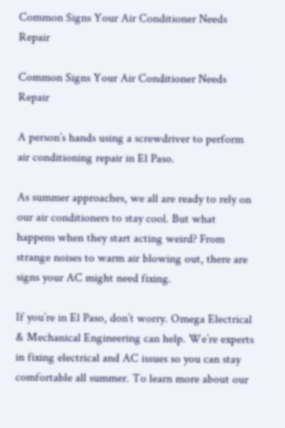Common Signs Your Air Conditioner Needs Repair

Common Signs Your Air Conditioner Needs Repair

A person’s hands using a screwdriver to perform air conditioning repair in El Paso.

As summer approaches, we all are ready to rely on our air conditioners to stay cool. But what happens when they start acting weird? From strange noises to warm air blowing out, there are signs your AC might need fixing.

If you’re in El Paso, don’t worry. Omega Electrical & Mechanical Engineering can help. We’re experts in fixing electrical and AC issues so you can stay comfortable all summer. To learn more about our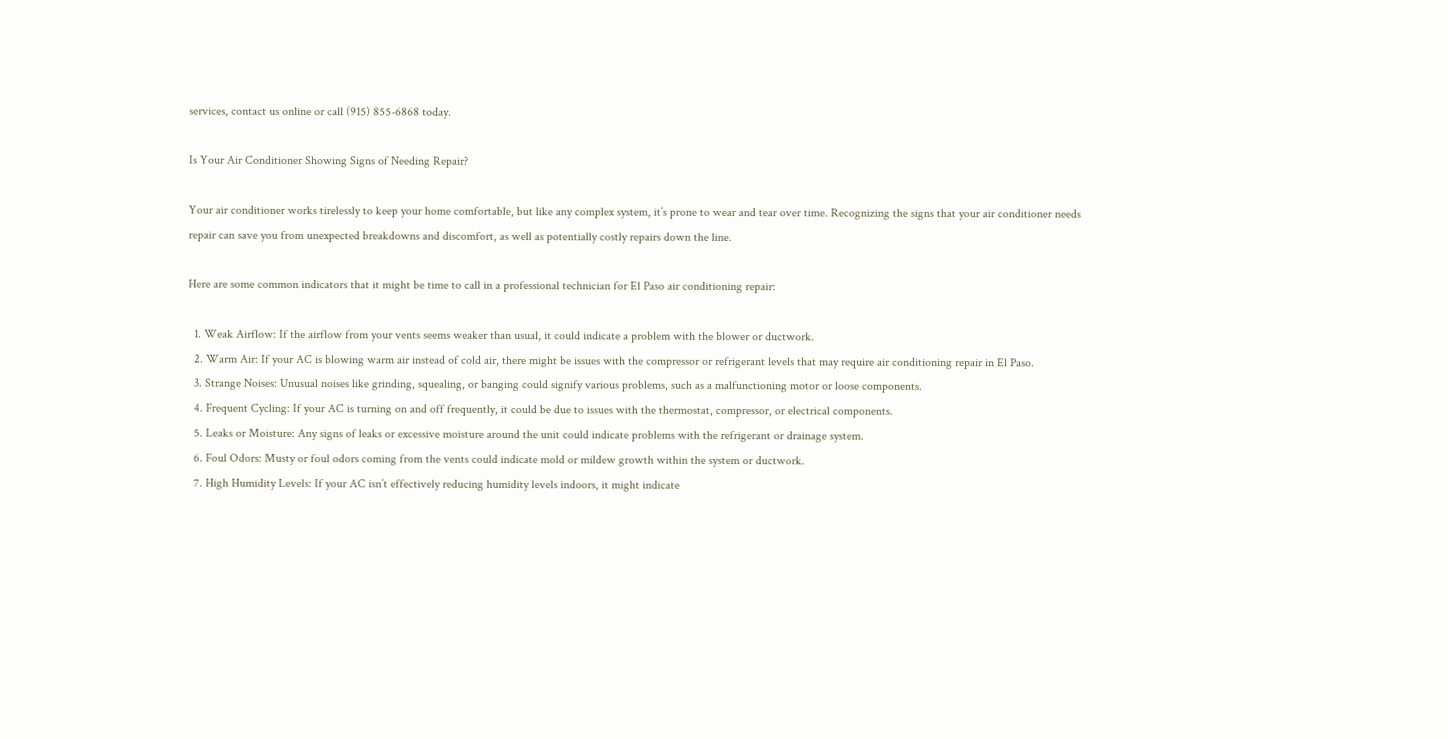services, contact us online or call (915) 855-6868 today.

Is Your Air Conditioner Showing Signs of Needing Repair?

Your air conditioner works tirelessly to keep your home comfortable, but like any complex system, it’s prone to wear and tear over time. Recognizing the signs that your air conditioner needs repair can save you from unexpected breakdowns and discomfort, as well as potentially costly repairs down the line.

Here are some common indicators that it might be time to call in a professional technician for El Paso air conditioning repair:

  1. Weak Airflow: If the airflow from your vents seems weaker than usual, it could indicate a problem with the blower or ductwork.
  2. Warm Air: If your AC is blowing warm air instead of cold air, there might be issues with the compressor or refrigerant levels that may require air conditioning repair in El Paso.
  3. Strange Noises: Unusual noises like grinding, squealing, or banging could signify various problems, such as a malfunctioning motor or loose components.
  4. Frequent Cycling: If your AC is turning on and off frequently, it could be due to issues with the thermostat, compressor, or electrical components.
  5. Leaks or Moisture: Any signs of leaks or excessive moisture around the unit could indicate problems with the refrigerant or drainage system.
  6. Foul Odors: Musty or foul odors coming from the vents could indicate mold or mildew growth within the system or ductwork.
  7. High Humidity Levels: If your AC isn’t effectively reducing humidity levels indoors, it might indicate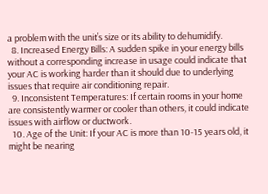a problem with the unit’s size or its ability to dehumidify.
  8. Increased Energy Bills: A sudden spike in your energy bills without a corresponding increase in usage could indicate that your AC is working harder than it should due to underlying issues that require air conditioning repair.
  9. Inconsistent Temperatures: If certain rooms in your home are consistently warmer or cooler than others, it could indicate issues with airflow or ductwork.
  10. Age of the Unit: If your AC is more than 10-15 years old, it might be nearing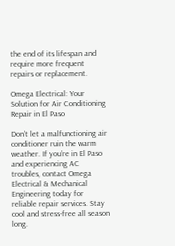the end of its lifespan and require more frequent repairs or replacement.

Omega Electrical: Your Solution for Air Conditioning Repair in El Paso

Don’t let a malfunctioning air conditioner ruin the warm weather. If you’re in El Paso and experiencing AC troubles, contact Omega Electrical & Mechanical Engineering today for reliable repair services. Stay cool and stress-free all season long.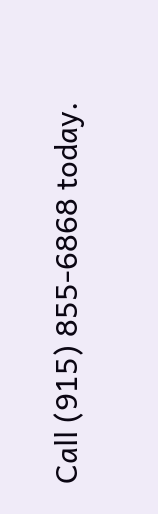Call (915) 855-6868 today.